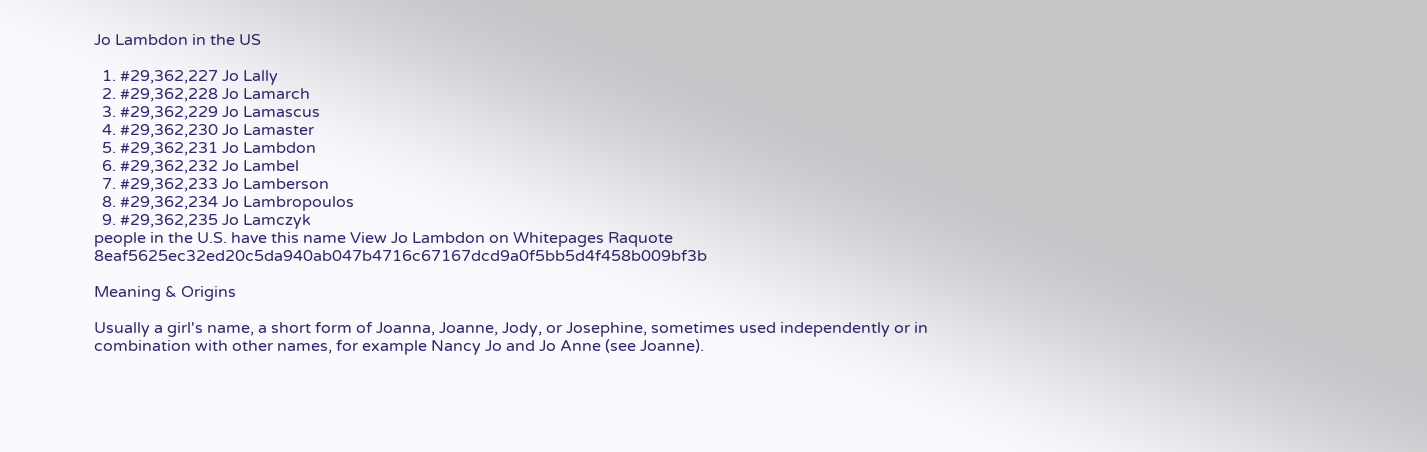Jo Lambdon in the US

  1. #29,362,227 Jo Lally
  2. #29,362,228 Jo Lamarch
  3. #29,362,229 Jo Lamascus
  4. #29,362,230 Jo Lamaster
  5. #29,362,231 Jo Lambdon
  6. #29,362,232 Jo Lambel
  7. #29,362,233 Jo Lamberson
  8. #29,362,234 Jo Lambropoulos
  9. #29,362,235 Jo Lamczyk
people in the U.S. have this name View Jo Lambdon on Whitepages Raquote 8eaf5625ec32ed20c5da940ab047b4716c67167dcd9a0f5bb5d4f458b009bf3b

Meaning & Origins

Usually a girl's name, a short form of Joanna, Joanne, Jody, or Josephine, sometimes used independently or in combination with other names, for example Nancy Jo and Jo Anne (see Joanne).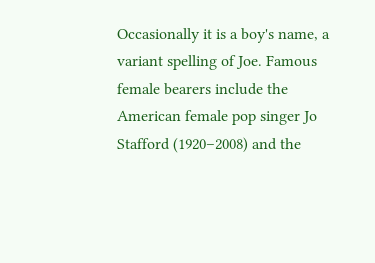Occasionally it is a boy's name, a variant spelling of Joe. Famous female bearers include the American female pop singer Jo Stafford (1920–2008) and the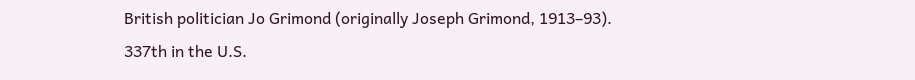British politician Jo Grimond (originally Joseph Grimond, 1913–93).
337th in the U.S.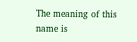The meaning of this name is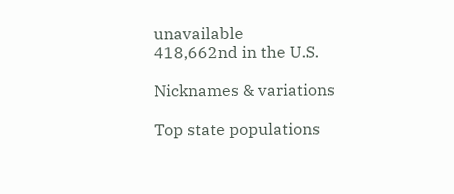unavailable
418,662nd in the U.S.

Nicknames & variations

Top state populations